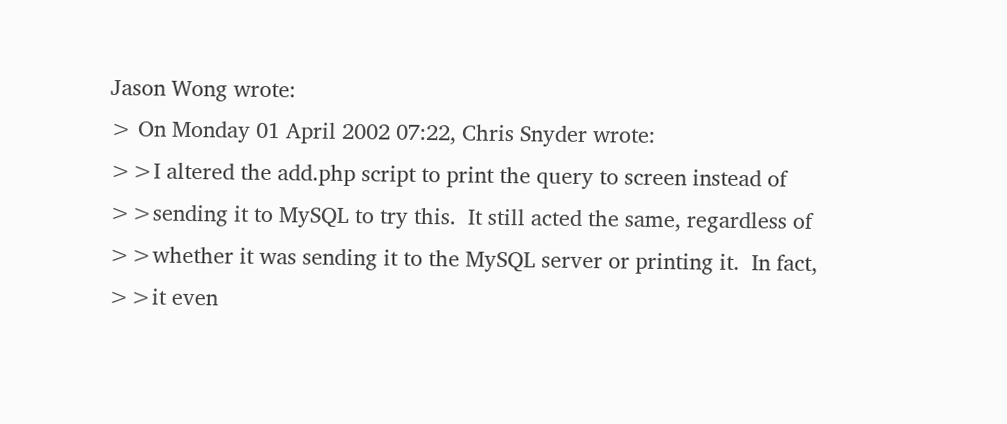Jason Wong wrote:
> On Monday 01 April 2002 07:22, Chris Snyder wrote:
>>I altered the add.php script to print the query to screen instead of
>>sending it to MySQL to try this.  It still acted the same, regardless of
>>whether it was sending it to the MySQL server or printing it.  In fact,
>>it even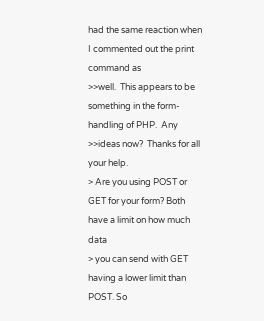had the same reaction when I commented out the print command as
>>well.  This appears to be something in the form-handling of PHP.  Any
>>ideas now?  Thanks for all your help.
> Are you using POST or GET for your form? Both have a limit on how much data
> you can send with GET having a lower limit than POST. So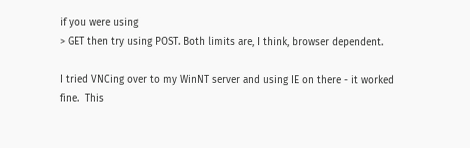if you were using
> GET then try using POST. Both limits are, I think, browser dependent.

I tried VNCing over to my WinNT server and using IE on there - it worked
fine.  This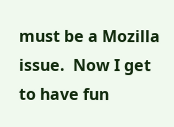must be a Mozilla issue.  Now I get to have fun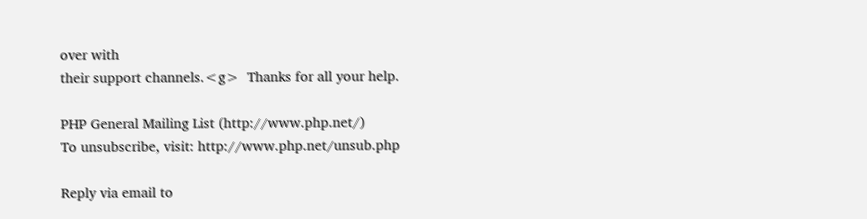over with
their support channels.<g>  Thanks for all your help.

PHP General Mailing List (http://www.php.net/)
To unsubscribe, visit: http://www.php.net/unsub.php

Reply via email to